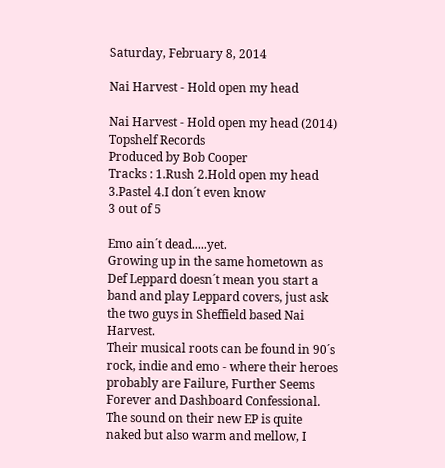Saturday, February 8, 2014

Nai Harvest - Hold open my head

Nai Harvest - Hold open my head (2014) Topshelf Records
Produced by Bob Cooper
Tracks : 1.Rush 2.Hold open my head 3.Pastel 4.I don´t even know
3 out of 5

Emo ain´t dead.....yet.
Growing up in the same hometown as Def Leppard doesn´t mean you start a band and play Leppard covers, just ask the two guys in Sheffield based Nai Harvest.
Their musical roots can be found in 90´s rock, indie and emo - where their heroes probably are Failure, Further Seems Forever and Dashboard Confessional.
The sound on their new EP is quite naked but also warm and mellow, I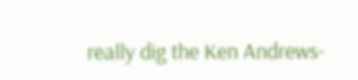really dig the Ken Andrews-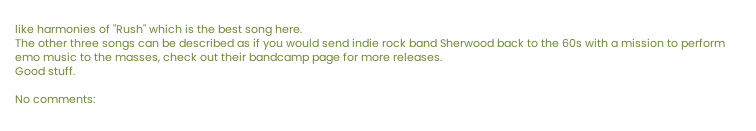like harmonies of "Rush" which is the best song here.
The other three songs can be described as if you would send indie rock band Sherwood back to the 60s with a mission to perform emo music to the masses, check out their bandcamp page for more releases.
Good stuff.

No comments: